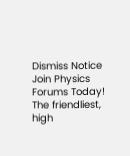Dismiss Notice
Join Physics Forums Today!
The friendliest, high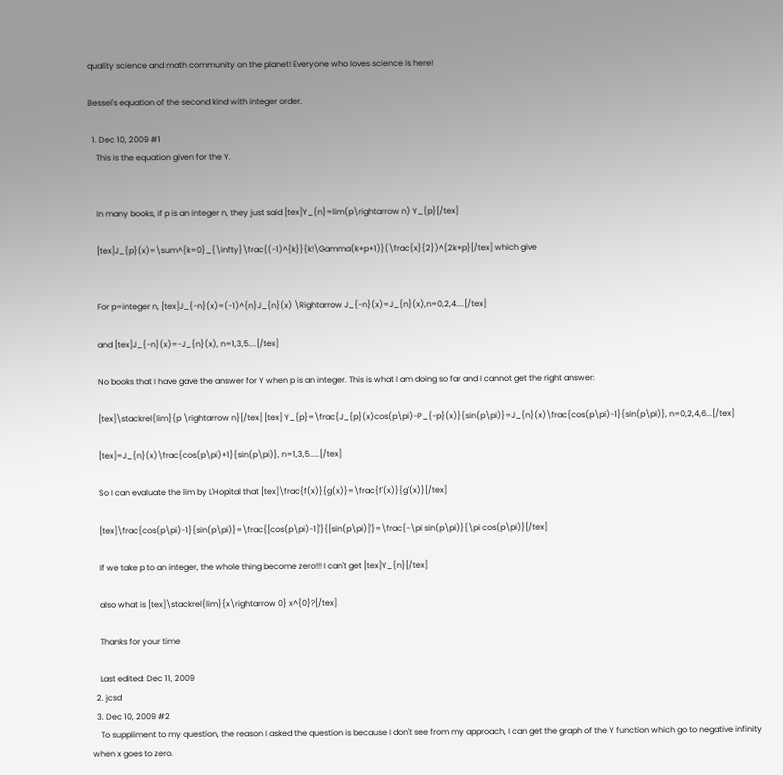quality science and math community on the planet! Everyone who loves science is here!

Bessel's equation of the second kind with integer order.

  1. Dec 10, 2009 #1
    This is the equation given for the Y.


    In many books, if p is an integer n, they just said [tex]Y_{n}=lim(p\rightarrow n) Y_{p}[/tex]

    [tex]J_{p}(x)=\sum^{k=0}_{\infty}\frac{(-1)^{k}}{k!\Gamma(k+p+1)}(\frac{x}{2})^{2k+p}[/tex] which give


    For p=integer n, [tex]J_{-n}(x)=(-1)^{n}J_{n}(x) \Rightarrow J_{-n}(x)=J_{n}(x),n=0,2,4....[/tex]

    and [tex]J_{-n}(x)=-J_{n}(x), n=1,3,5....[/tex]

    No books that I have gave the answer for Y when p is an integer. This is what I am doing so far and I cannot get the right answer:

    [tex]\stackrel{lim}{p \rightarrow n}[/tex] [tex] Y_{p}=\frac{J_{p}(x)cos(p\pi)-P_{-p}(x)}{sin(p\pi)}=J_{n}(x)\frac{cos(p\pi)-1}{sin(p\pi)}, n=0,2,4,6...[/tex]

    [tex]=J_{n}(x)\frac{cos(p\pi)+1}{sin(p\pi)}, n=1,3,5.....[/tex]

    So I can evaluate the lim by L'Hopital that [tex]\frac{f(x)}{g(x)}=\frac{f'(x)}{g'(x)}[/tex]

    [tex]\frac{cos(p\pi)-1}{sin(p\pi)}=\frac{[cos(p\pi)-1]'}{[sin(p\pi)]'}=\frac{-\pi sin(p\pi)}{\pi cos(p\pi)}[/tex]

    If we take p to an integer, the whole thing become zero!!! I can't get [tex]Y_{n}[/tex]

    also what is [tex]\stackrel{lim}{x\rightarrow 0} x^{0}?[/tex]

    Thanks for your time

    Last edited: Dec 11, 2009
  2. jcsd
  3. Dec 10, 2009 #2
    To suppliment to my question, the reason I asked the question is because I don't see from my approach, I can get the graph of the Y function which go to negative infinity when x goes to zero.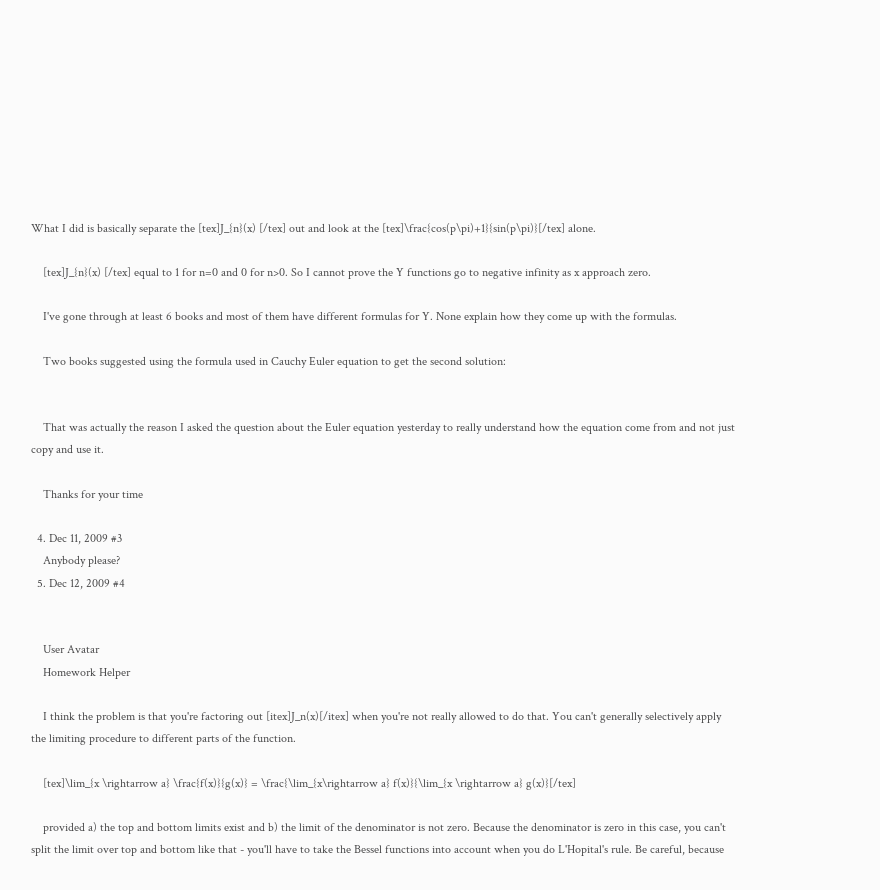What I did is basically separate the [tex]J_{n}(x) [/tex] out and look at the [tex]\frac{cos(p\pi)+1}{sin(p\pi)}[/tex] alone.

    [tex]J_{n}(x) [/tex] equal to 1 for n=0 and 0 for n>0. So I cannot prove the Y functions go to negative infinity as x approach zero.

    I've gone through at least 6 books and most of them have different formulas for Y. None explain how they come up with the formulas.

    Two books suggested using the formula used in Cauchy Euler equation to get the second solution:


    That was actually the reason I asked the question about the Euler equation yesterday to really understand how the equation come from and not just copy and use it.

    Thanks for your time

  4. Dec 11, 2009 #3
    Anybody please?
  5. Dec 12, 2009 #4


    User Avatar
    Homework Helper

    I think the problem is that you're factoring out [itex]J_n(x)[/itex] when you're not really allowed to do that. You can't generally selectively apply the limiting procedure to different parts of the function.

    [tex]\lim_{x \rightarrow a} \frac{f(x)}{g(x)} = \frac{\lim_{x\rightarrow a} f(x)}{\lim_{x \rightarrow a} g(x)}[/tex]

    provided a) the top and bottom limits exist and b) the limit of the denominator is not zero. Because the denominator is zero in this case, you can't split the limit over top and bottom like that - you'll have to take the Bessel functions into account when you do L'Hopital's rule. Be careful, because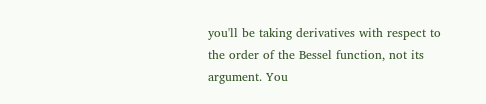you'll be taking derivatives with respect to the order of the Bessel function, not its argument. You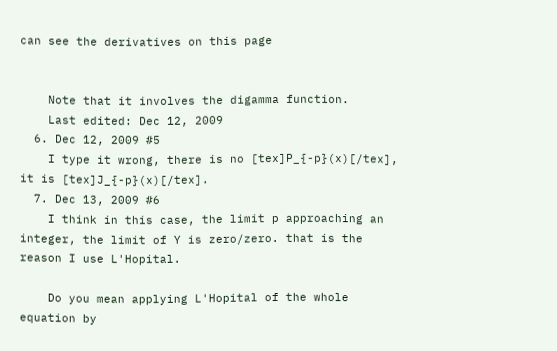can see the derivatives on this page


    Note that it involves the digamma function.
    Last edited: Dec 12, 2009
  6. Dec 12, 2009 #5
    I type it wrong, there is no [tex]P_{-p}(x)[/tex], it is [tex]J_{-p}(x)[/tex].
  7. Dec 13, 2009 #6
    I think in this case, the limit p approaching an integer, the limit of Y is zero/zero. that is the reason I use L'Hopital.

    Do you mean applying L'Hopital of the whole equation by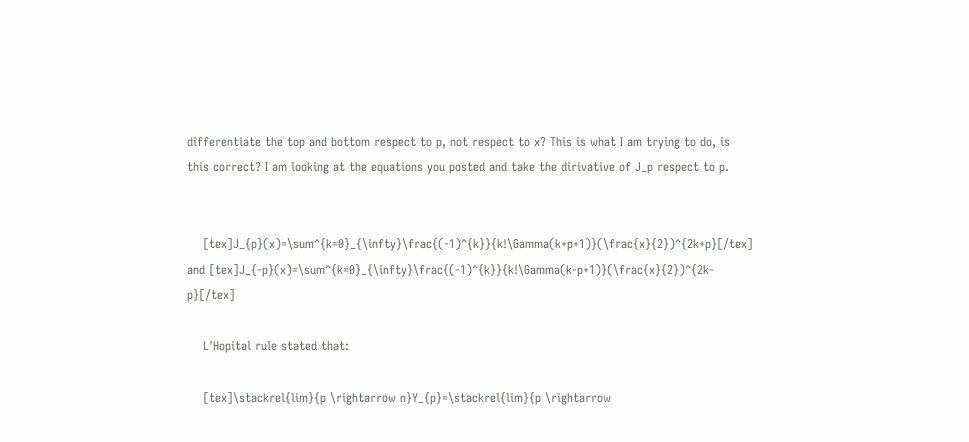differentiate the top and bottom respect to p, not respect to x? This is what I am trying to do, is this correct? I am looking at the equations you posted and take the dirivative of J_p respect to p.


    [tex]J_{p}(x)=\sum^{k=0}_{\infty}\frac{(-1)^{k}}{k!\Gamma(k+p+1)}(\frac{x}{2})^{2k+p}[/tex] and [tex]J_{-p}(x)=\sum^{k=0}_{\infty}\frac{(-1)^{k}}{k!\Gamma(k-p+1)}(\frac{x}{2})^{2k-p}[/tex]

    L'Hopital rule stated that:

    [tex]\stackrel{lim}{p \rightarrow n}Y_{p}=\stackrel{lim}{p \rightarrow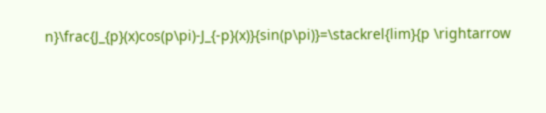n}\frac{J_{p}(x)cos(p\pi)-J_{-p}(x)}{sin(p\pi)}=\stackrel{lim}{p \rightarrow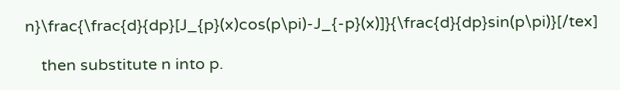n}\frac{\frac{d}{dp}[J_{p}(x)cos(p\pi)-J_{-p}(x)]}{\frac{d}{dp}sin(p\pi)}[/tex]

    then substitute n into p.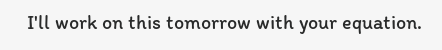I'll work on this tomorrow with your equation.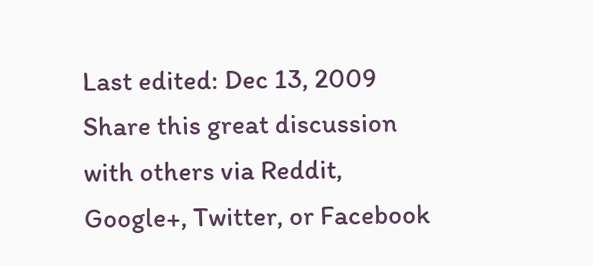Last edited: Dec 13, 2009
Share this great discussion with others via Reddit, Google+, Twitter, or Facebook